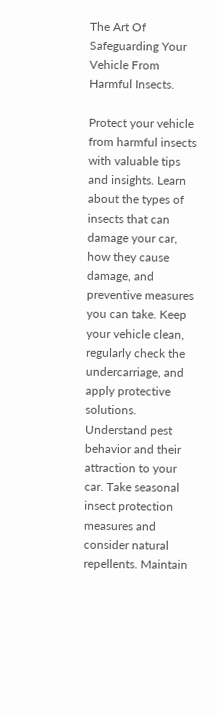The Art Of Safeguarding Your Vehicle From Harmful Insects.

Protect your vehicle from harmful insects with valuable tips and insights. Learn about the types of insects that can damage your car, how they cause damage, and preventive measures you can take. Keep your vehicle clean, regularly check the undercarriage, and apply protective solutions. Understand pest behavior and their attraction to your car. Take seasonal insect protection measures and consider natural repellents. Maintain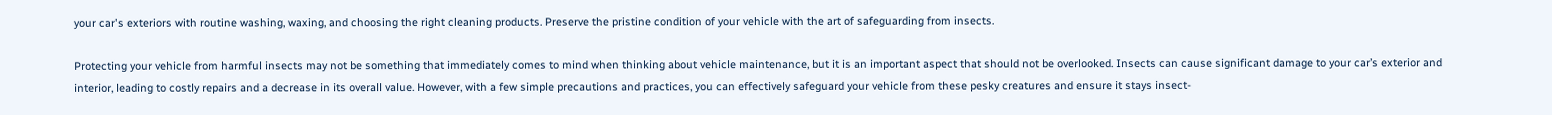your car's exteriors with routine washing, waxing, and choosing the right cleaning products. Preserve the pristine condition of your vehicle with the art of safeguarding from insects.

Protecting your vehicle from harmful insects may not be something that immediately comes to mind when thinking about vehicle maintenance, but it is an important aspect that should not be overlooked. Insects can cause significant damage to your car’s exterior and interior, leading to costly repairs and a decrease in its overall value. However, with a few simple precautions and practices, you can effectively safeguard your vehicle from these pesky creatures and ensure it stays insect-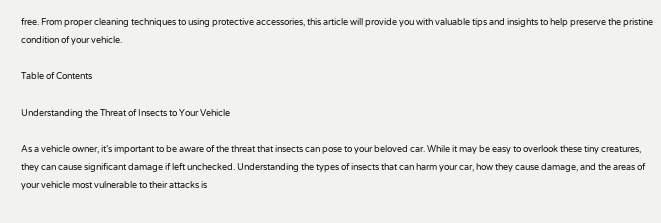free. From proper cleaning techniques to using protective accessories, this article will provide you with valuable tips and insights to help preserve the pristine condition of your vehicle.

Table of Contents

Understanding the Threat of Insects to Your Vehicle

As a vehicle owner, it’s important to be aware of the threat that insects can pose to your beloved car. While it may be easy to overlook these tiny creatures, they can cause significant damage if left unchecked. Understanding the types of insects that can harm your car, how they cause damage, and the areas of your vehicle most vulnerable to their attacks is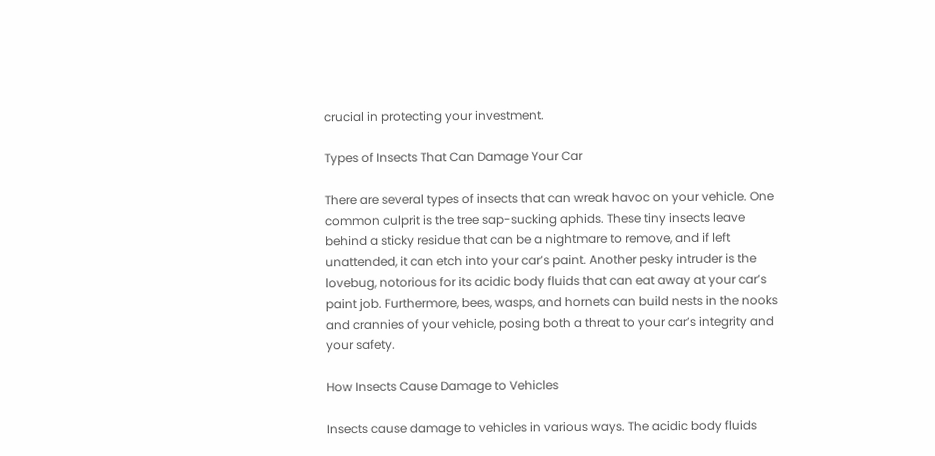crucial in protecting your investment.

Types of Insects That Can Damage Your Car

There are several types of insects that can wreak havoc on your vehicle. One common culprit is the tree sap-sucking aphids. These tiny insects leave behind a sticky residue that can be a nightmare to remove, and if left unattended, it can etch into your car’s paint. Another pesky intruder is the lovebug, notorious for its acidic body fluids that can eat away at your car’s paint job. Furthermore, bees, wasps, and hornets can build nests in the nooks and crannies of your vehicle, posing both a threat to your car’s integrity and your safety.

How Insects Cause Damage to Vehicles

Insects cause damage to vehicles in various ways. The acidic body fluids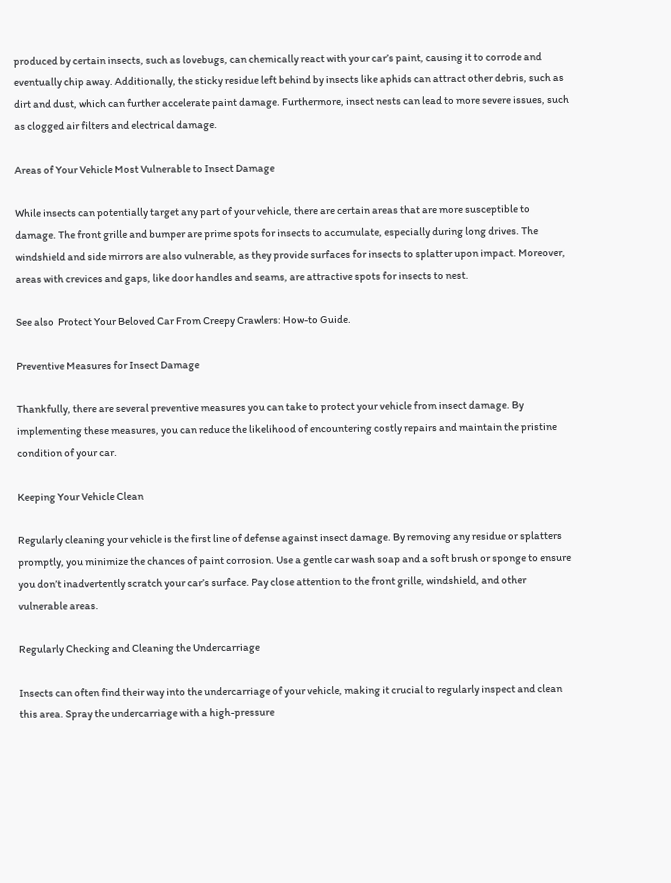produced by certain insects, such as lovebugs, can chemically react with your car’s paint, causing it to corrode and eventually chip away. Additionally, the sticky residue left behind by insects like aphids can attract other debris, such as dirt and dust, which can further accelerate paint damage. Furthermore, insect nests can lead to more severe issues, such as clogged air filters and electrical damage.

Areas of Your Vehicle Most Vulnerable to Insect Damage

While insects can potentially target any part of your vehicle, there are certain areas that are more susceptible to damage. The front grille and bumper are prime spots for insects to accumulate, especially during long drives. The windshield and side mirrors are also vulnerable, as they provide surfaces for insects to splatter upon impact. Moreover, areas with crevices and gaps, like door handles and seams, are attractive spots for insects to nest.

See also  Protect Your Beloved Car From Creepy Crawlers: How-to Guide.

Preventive Measures for Insect Damage

Thankfully, there are several preventive measures you can take to protect your vehicle from insect damage. By implementing these measures, you can reduce the likelihood of encountering costly repairs and maintain the pristine condition of your car.

Keeping Your Vehicle Clean

Regularly cleaning your vehicle is the first line of defense against insect damage. By removing any residue or splatters promptly, you minimize the chances of paint corrosion. Use a gentle car wash soap and a soft brush or sponge to ensure you don’t inadvertently scratch your car’s surface. Pay close attention to the front grille, windshield, and other vulnerable areas.

Regularly Checking and Cleaning the Undercarriage

Insects can often find their way into the undercarriage of your vehicle, making it crucial to regularly inspect and clean this area. Spray the undercarriage with a high-pressure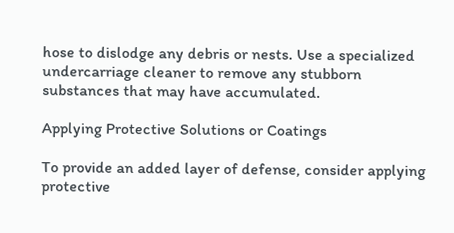hose to dislodge any debris or nests. Use a specialized undercarriage cleaner to remove any stubborn substances that may have accumulated.

Applying Protective Solutions or Coatings

To provide an added layer of defense, consider applying protective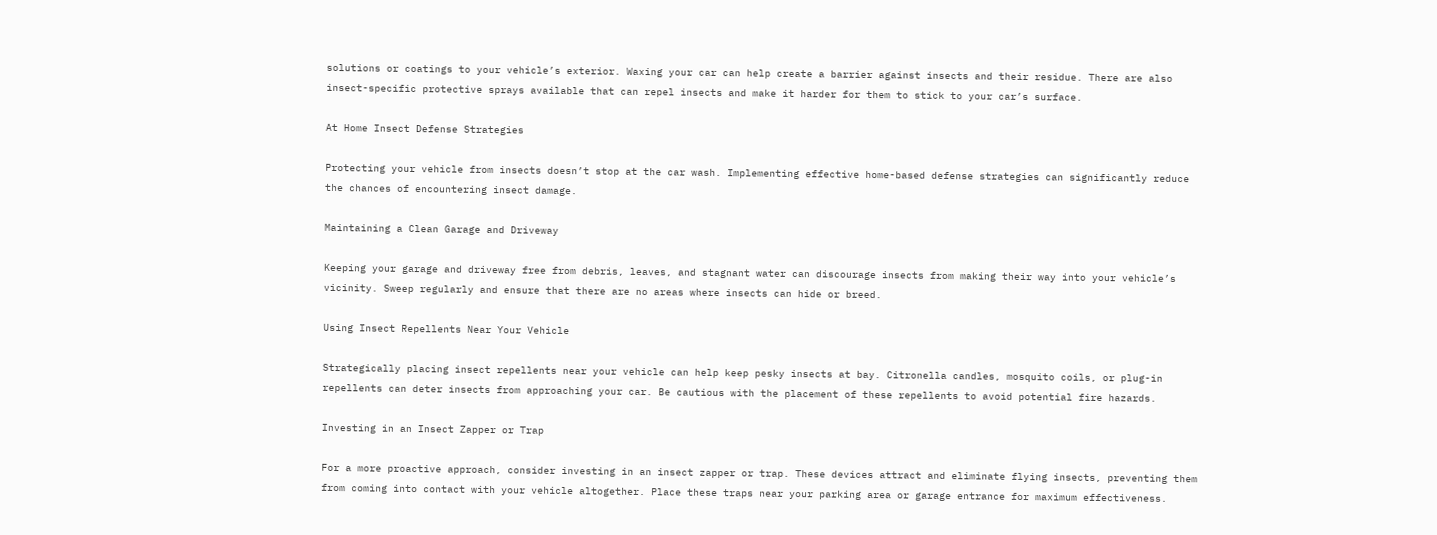solutions or coatings to your vehicle’s exterior. Waxing your car can help create a barrier against insects and their residue. There are also insect-specific protective sprays available that can repel insects and make it harder for them to stick to your car’s surface.

At Home Insect Defense Strategies

Protecting your vehicle from insects doesn’t stop at the car wash. Implementing effective home-based defense strategies can significantly reduce the chances of encountering insect damage.

Maintaining a Clean Garage and Driveway

Keeping your garage and driveway free from debris, leaves, and stagnant water can discourage insects from making their way into your vehicle’s vicinity. Sweep regularly and ensure that there are no areas where insects can hide or breed.

Using Insect Repellents Near Your Vehicle

Strategically placing insect repellents near your vehicle can help keep pesky insects at bay. Citronella candles, mosquito coils, or plug-in repellents can deter insects from approaching your car. Be cautious with the placement of these repellents to avoid potential fire hazards.

Investing in an Insect Zapper or Trap

For a more proactive approach, consider investing in an insect zapper or trap. These devices attract and eliminate flying insects, preventing them from coming into contact with your vehicle altogether. Place these traps near your parking area or garage entrance for maximum effectiveness.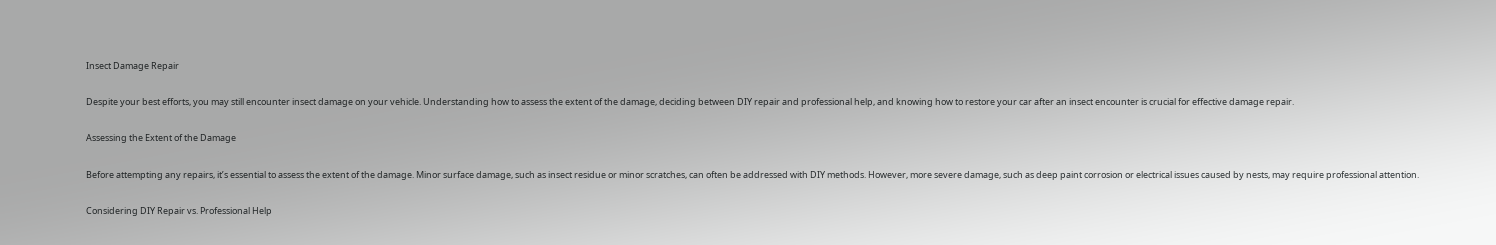Insect Damage Repair

Despite your best efforts, you may still encounter insect damage on your vehicle. Understanding how to assess the extent of the damage, deciding between DIY repair and professional help, and knowing how to restore your car after an insect encounter is crucial for effective damage repair.

Assessing the Extent of the Damage

Before attempting any repairs, it’s essential to assess the extent of the damage. Minor surface damage, such as insect residue or minor scratches, can often be addressed with DIY methods. However, more severe damage, such as deep paint corrosion or electrical issues caused by nests, may require professional attention.

Considering DIY Repair vs. Professional Help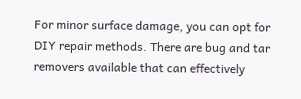For minor surface damage, you can opt for DIY repair methods. There are bug and tar removers available that can effectively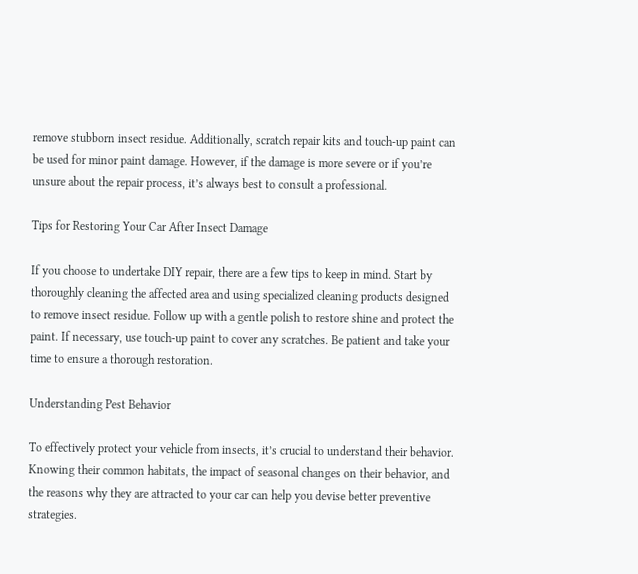remove stubborn insect residue. Additionally, scratch repair kits and touch-up paint can be used for minor paint damage. However, if the damage is more severe or if you’re unsure about the repair process, it’s always best to consult a professional.

Tips for Restoring Your Car After Insect Damage

If you choose to undertake DIY repair, there are a few tips to keep in mind. Start by thoroughly cleaning the affected area and using specialized cleaning products designed to remove insect residue. Follow up with a gentle polish to restore shine and protect the paint. If necessary, use touch-up paint to cover any scratches. Be patient and take your time to ensure a thorough restoration.

Understanding Pest Behavior

To effectively protect your vehicle from insects, it’s crucial to understand their behavior. Knowing their common habitats, the impact of seasonal changes on their behavior, and the reasons why they are attracted to your car can help you devise better preventive strategies.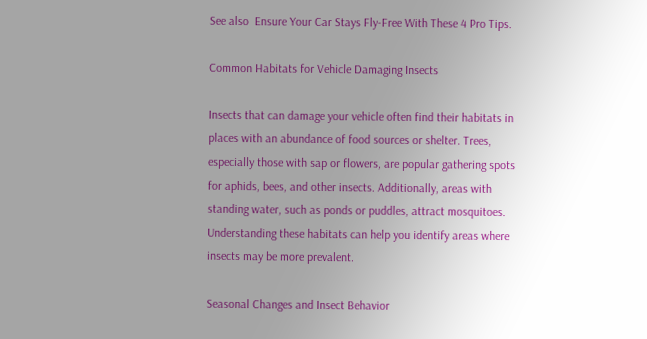See also  Ensure Your Car Stays Fly-Free With These 4 Pro Tips.

Common Habitats for Vehicle Damaging Insects

Insects that can damage your vehicle often find their habitats in places with an abundance of food sources or shelter. Trees, especially those with sap or flowers, are popular gathering spots for aphids, bees, and other insects. Additionally, areas with standing water, such as ponds or puddles, attract mosquitoes. Understanding these habitats can help you identify areas where insects may be more prevalent.

Seasonal Changes and Insect Behavior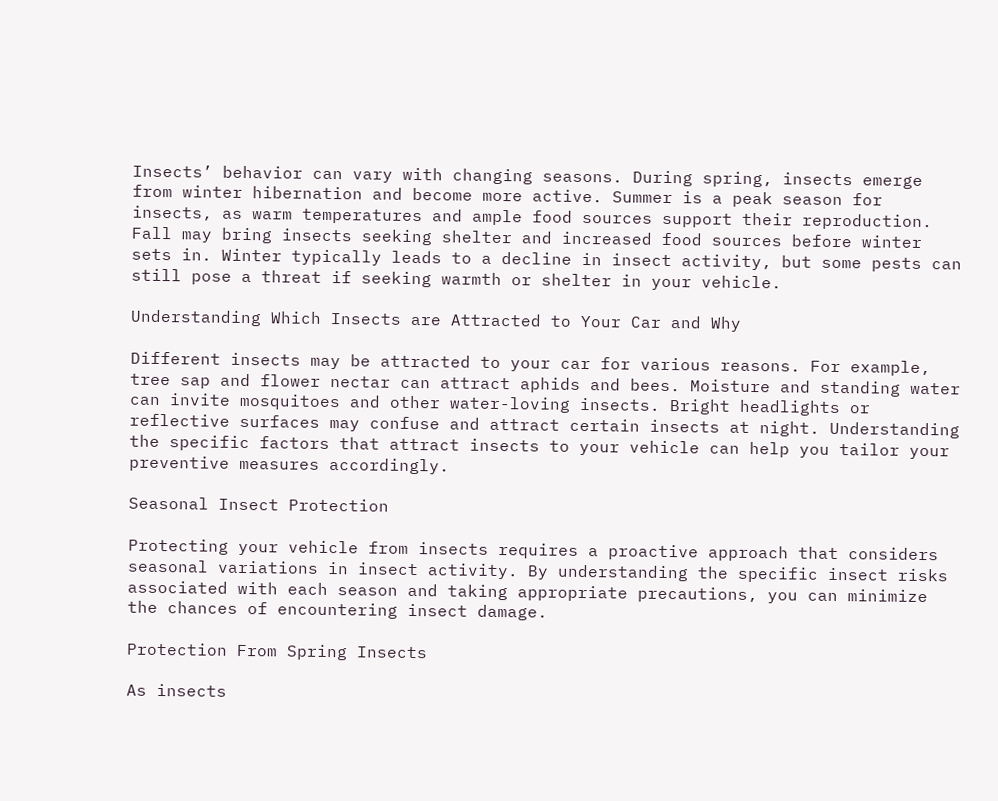Insects’ behavior can vary with changing seasons. During spring, insects emerge from winter hibernation and become more active. Summer is a peak season for insects, as warm temperatures and ample food sources support their reproduction. Fall may bring insects seeking shelter and increased food sources before winter sets in. Winter typically leads to a decline in insect activity, but some pests can still pose a threat if seeking warmth or shelter in your vehicle.

Understanding Which Insects are Attracted to Your Car and Why

Different insects may be attracted to your car for various reasons. For example, tree sap and flower nectar can attract aphids and bees. Moisture and standing water can invite mosquitoes and other water-loving insects. Bright headlights or reflective surfaces may confuse and attract certain insects at night. Understanding the specific factors that attract insects to your vehicle can help you tailor your preventive measures accordingly.

Seasonal Insect Protection

Protecting your vehicle from insects requires a proactive approach that considers seasonal variations in insect activity. By understanding the specific insect risks associated with each season and taking appropriate precautions, you can minimize the chances of encountering insect damage.

Protection From Spring Insects

As insects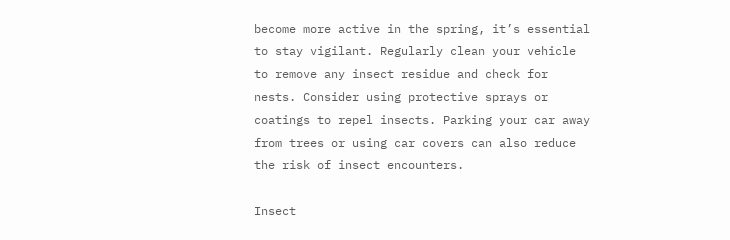become more active in the spring, it’s essential to stay vigilant. Regularly clean your vehicle to remove any insect residue and check for nests. Consider using protective sprays or coatings to repel insects. Parking your car away from trees or using car covers can also reduce the risk of insect encounters.

Insect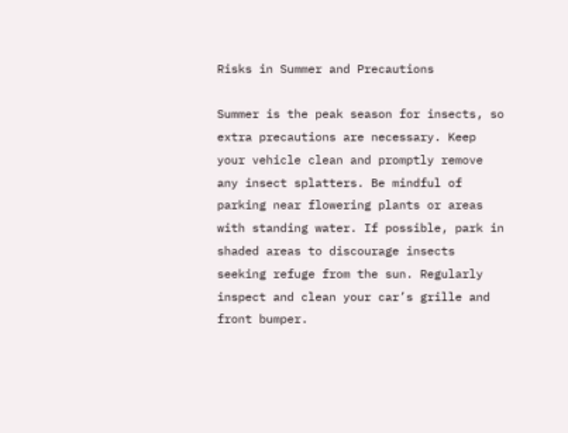Risks in Summer and Precautions

Summer is the peak season for insects, so extra precautions are necessary. Keep your vehicle clean and promptly remove any insect splatters. Be mindful of parking near flowering plants or areas with standing water. If possible, park in shaded areas to discourage insects seeking refuge from the sun. Regularly inspect and clean your car’s grille and front bumper.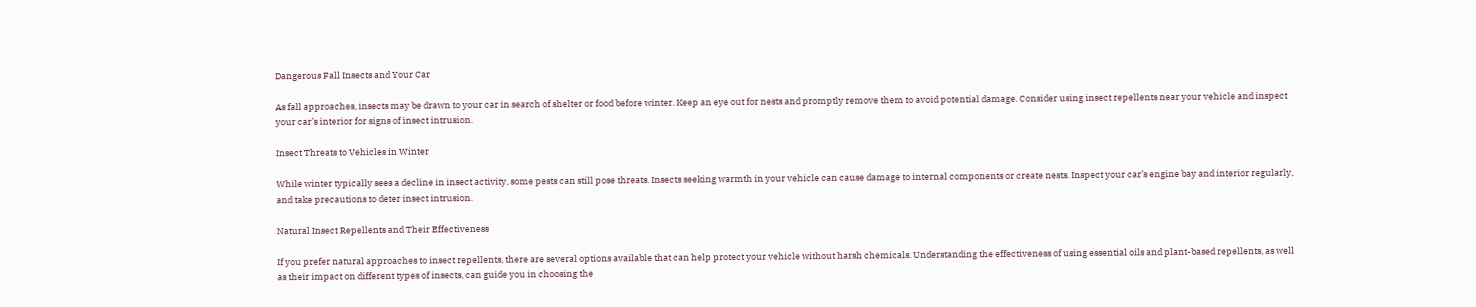Dangerous Fall Insects and Your Car

As fall approaches, insects may be drawn to your car in search of shelter or food before winter. Keep an eye out for nests and promptly remove them to avoid potential damage. Consider using insect repellents near your vehicle and inspect your car’s interior for signs of insect intrusion.

Insect Threats to Vehicles in Winter

While winter typically sees a decline in insect activity, some pests can still pose threats. Insects seeking warmth in your vehicle can cause damage to internal components or create nests. Inspect your car’s engine bay and interior regularly, and take precautions to deter insect intrusion.

Natural Insect Repellents and Their Effectiveness

If you prefer natural approaches to insect repellents, there are several options available that can help protect your vehicle without harsh chemicals. Understanding the effectiveness of using essential oils and plant-based repellents, as well as their impact on different types of insects, can guide you in choosing the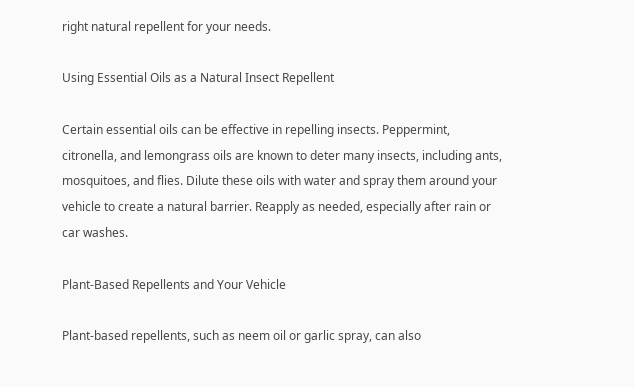right natural repellent for your needs.

Using Essential Oils as a Natural Insect Repellent

Certain essential oils can be effective in repelling insects. Peppermint, citronella, and lemongrass oils are known to deter many insects, including ants, mosquitoes, and flies. Dilute these oils with water and spray them around your vehicle to create a natural barrier. Reapply as needed, especially after rain or car washes.

Plant-Based Repellents and Your Vehicle

Plant-based repellents, such as neem oil or garlic spray, can also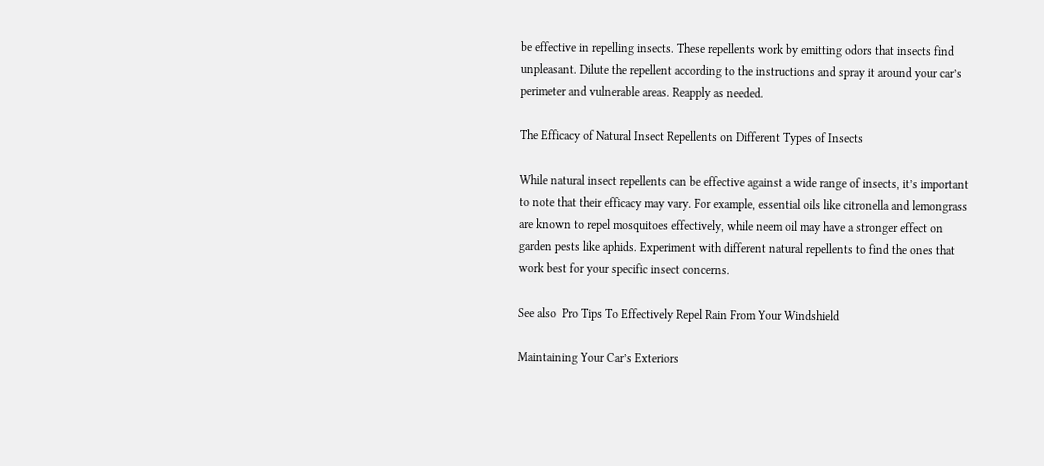be effective in repelling insects. These repellents work by emitting odors that insects find unpleasant. Dilute the repellent according to the instructions and spray it around your car’s perimeter and vulnerable areas. Reapply as needed.

The Efficacy of Natural Insect Repellents on Different Types of Insects

While natural insect repellents can be effective against a wide range of insects, it’s important to note that their efficacy may vary. For example, essential oils like citronella and lemongrass are known to repel mosquitoes effectively, while neem oil may have a stronger effect on garden pests like aphids. Experiment with different natural repellents to find the ones that work best for your specific insect concerns.

See also  Pro Tips To Effectively Repel Rain From Your Windshield

Maintaining Your Car’s Exteriors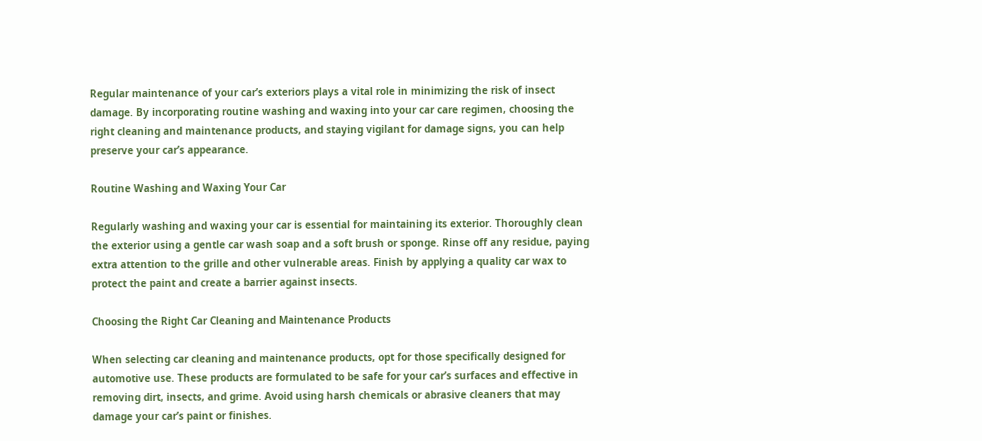Regular maintenance of your car’s exteriors plays a vital role in minimizing the risk of insect damage. By incorporating routine washing and waxing into your car care regimen, choosing the right cleaning and maintenance products, and staying vigilant for damage signs, you can help preserve your car’s appearance.

Routine Washing and Waxing Your Car

Regularly washing and waxing your car is essential for maintaining its exterior. Thoroughly clean the exterior using a gentle car wash soap and a soft brush or sponge. Rinse off any residue, paying extra attention to the grille and other vulnerable areas. Finish by applying a quality car wax to protect the paint and create a barrier against insects.

Choosing the Right Car Cleaning and Maintenance Products

When selecting car cleaning and maintenance products, opt for those specifically designed for automotive use. These products are formulated to be safe for your car’s surfaces and effective in removing dirt, insects, and grime. Avoid using harsh chemicals or abrasive cleaners that may damage your car’s paint or finishes.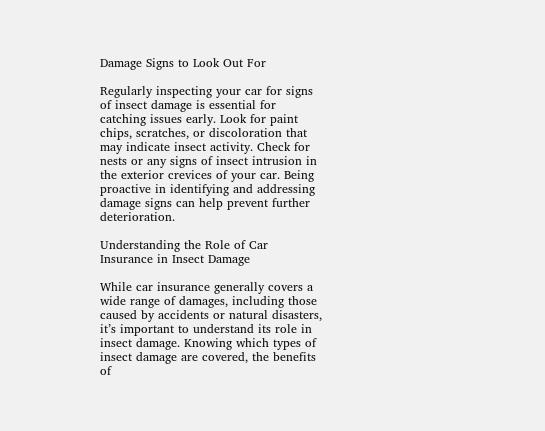Damage Signs to Look Out For

Regularly inspecting your car for signs of insect damage is essential for catching issues early. Look for paint chips, scratches, or discoloration that may indicate insect activity. Check for nests or any signs of insect intrusion in the exterior crevices of your car. Being proactive in identifying and addressing damage signs can help prevent further deterioration.

Understanding the Role of Car Insurance in Insect Damage

While car insurance generally covers a wide range of damages, including those caused by accidents or natural disasters, it’s important to understand its role in insect damage. Knowing which types of insect damage are covered, the benefits of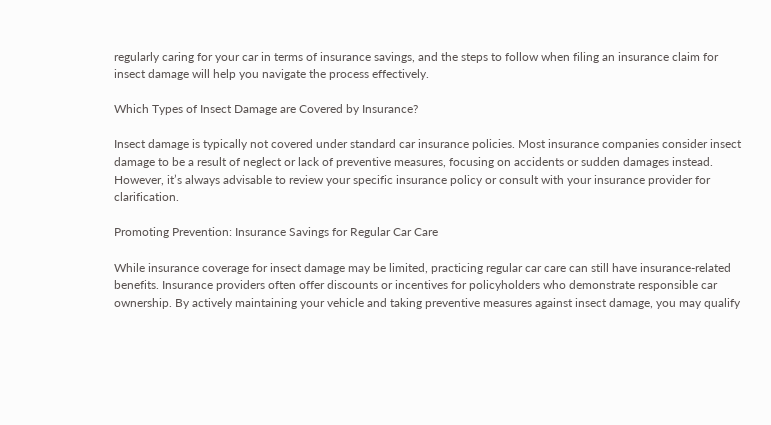regularly caring for your car in terms of insurance savings, and the steps to follow when filing an insurance claim for insect damage will help you navigate the process effectively.

Which Types of Insect Damage are Covered by Insurance?

Insect damage is typically not covered under standard car insurance policies. Most insurance companies consider insect damage to be a result of neglect or lack of preventive measures, focusing on accidents or sudden damages instead. However, it’s always advisable to review your specific insurance policy or consult with your insurance provider for clarification.

Promoting Prevention: Insurance Savings for Regular Car Care

While insurance coverage for insect damage may be limited, practicing regular car care can still have insurance-related benefits. Insurance providers often offer discounts or incentives for policyholders who demonstrate responsible car ownership. By actively maintaining your vehicle and taking preventive measures against insect damage, you may qualify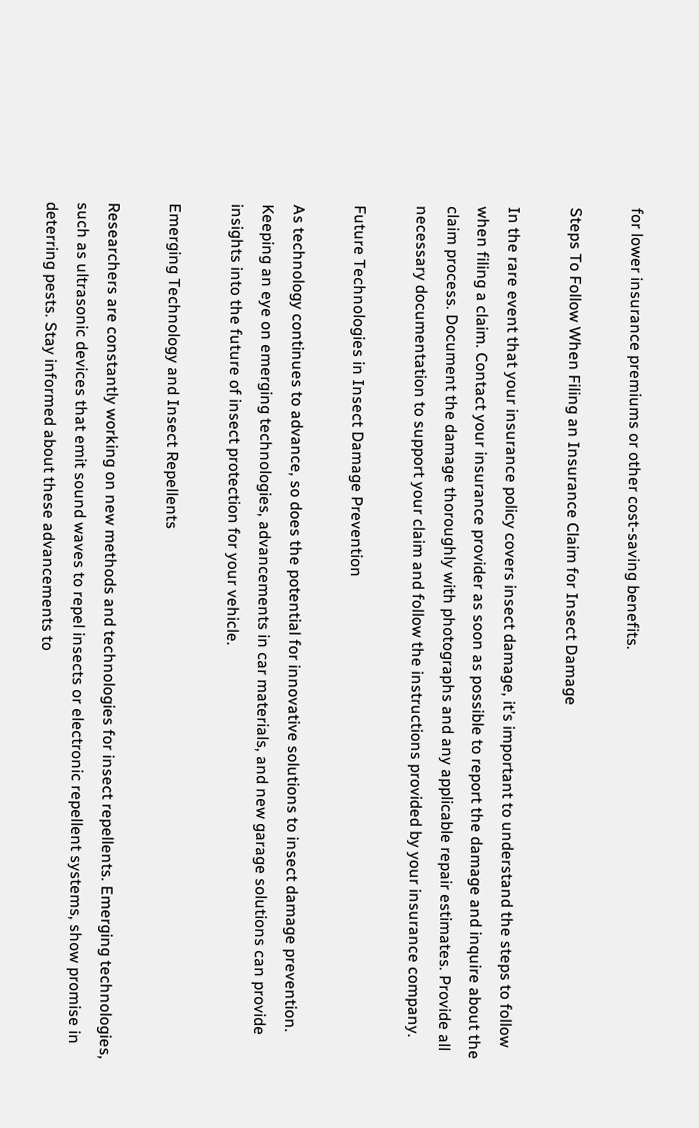for lower insurance premiums or other cost-saving benefits.

Steps To Follow When Filing an Insurance Claim for Insect Damage

In the rare event that your insurance policy covers insect damage, it’s important to understand the steps to follow when filing a claim. Contact your insurance provider as soon as possible to report the damage and inquire about the claim process. Document the damage thoroughly with photographs and any applicable repair estimates. Provide all necessary documentation to support your claim and follow the instructions provided by your insurance company.

Future Technologies in Insect Damage Prevention

As technology continues to advance, so does the potential for innovative solutions to insect damage prevention. Keeping an eye on emerging technologies, advancements in car materials, and new garage solutions can provide insights into the future of insect protection for your vehicle.

Emerging Technology and Insect Repellents

Researchers are constantly working on new methods and technologies for insect repellents. Emerging technologies, such as ultrasonic devices that emit sound waves to repel insects or electronic repellent systems, show promise in deterring pests. Stay informed about these advancements to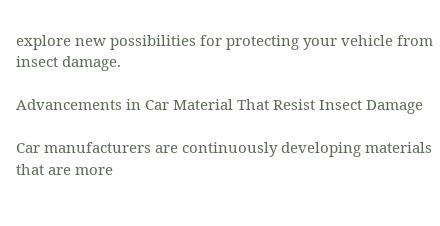explore new possibilities for protecting your vehicle from insect damage.

Advancements in Car Material That Resist Insect Damage

Car manufacturers are continuously developing materials that are more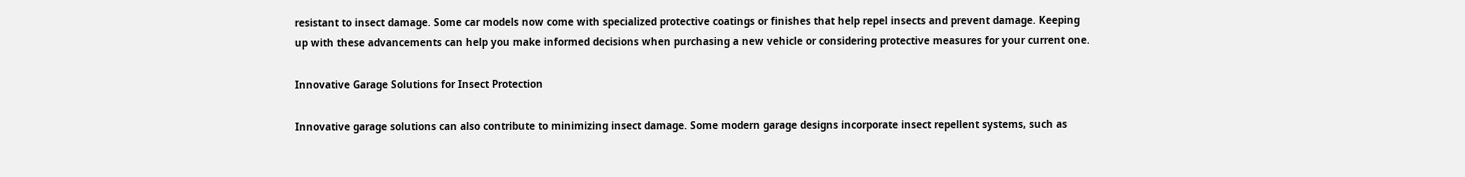resistant to insect damage. Some car models now come with specialized protective coatings or finishes that help repel insects and prevent damage. Keeping up with these advancements can help you make informed decisions when purchasing a new vehicle or considering protective measures for your current one.

Innovative Garage Solutions for Insect Protection

Innovative garage solutions can also contribute to minimizing insect damage. Some modern garage designs incorporate insect repellent systems, such as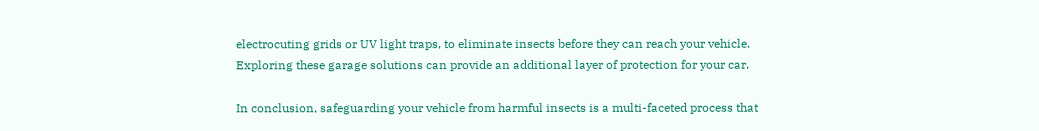electrocuting grids or UV light traps, to eliminate insects before they can reach your vehicle. Exploring these garage solutions can provide an additional layer of protection for your car.

In conclusion, safeguarding your vehicle from harmful insects is a multi-faceted process that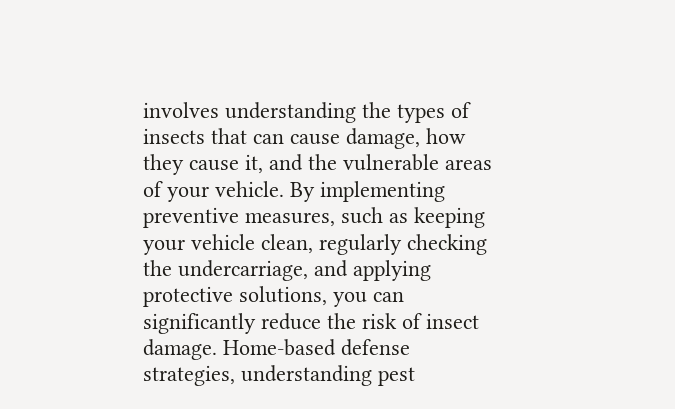involves understanding the types of insects that can cause damage, how they cause it, and the vulnerable areas of your vehicle. By implementing preventive measures, such as keeping your vehicle clean, regularly checking the undercarriage, and applying protective solutions, you can significantly reduce the risk of insect damage. Home-based defense strategies, understanding pest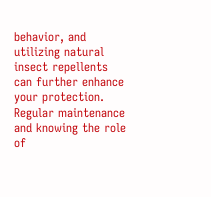behavior, and utilizing natural insect repellents can further enhance your protection. Regular maintenance and knowing the role of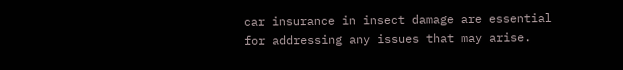car insurance in insect damage are essential for addressing any issues that may arise.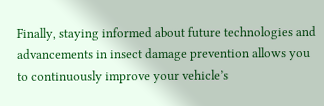Finally, staying informed about future technologies and advancements in insect damage prevention allows you to continuously improve your vehicle’s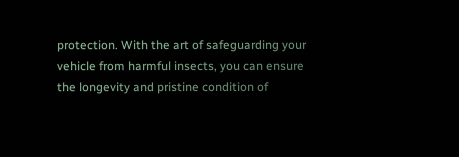protection. With the art of safeguarding your vehicle from harmful insects, you can ensure the longevity and pristine condition of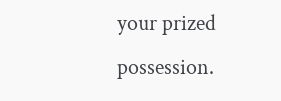your prized possession.